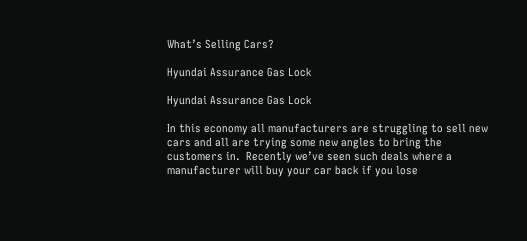What’s Selling Cars?

Hyundai Assurance Gas Lock

Hyundai Assurance Gas Lock

In this economy all manufacturers are struggling to sell new cars and all are trying some new angles to bring the customers in.  Recently we’ve seen such deals where a manufacturer will buy your car back if you lose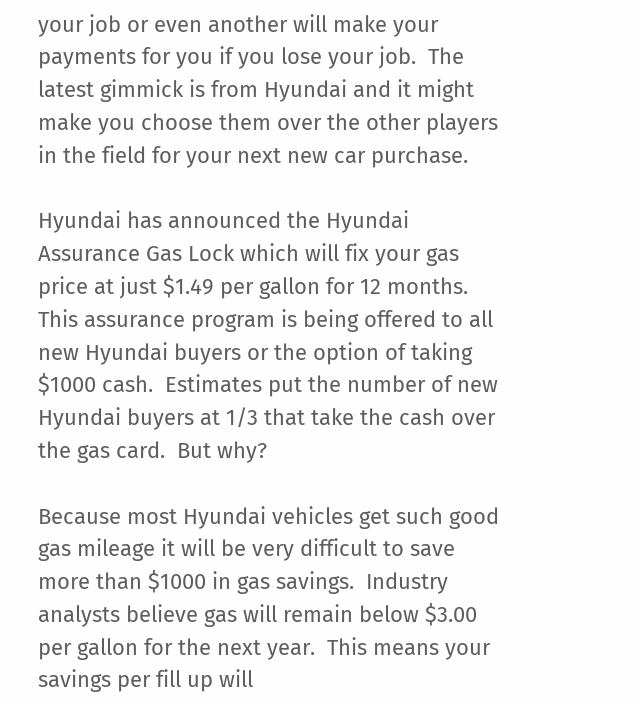your job or even another will make your payments for you if you lose your job.  The latest gimmick is from Hyundai and it might make you choose them over the other players in the field for your next new car purchase.

Hyundai has announced the Hyundai Assurance Gas Lock which will fix your gas price at just $1.49 per gallon for 12 months.  This assurance program is being offered to all new Hyundai buyers or the option of taking $1000 cash.  Estimates put the number of new Hyundai buyers at 1/3 that take the cash over the gas card.  But why?

Because most Hyundai vehicles get such good gas mileage it will be very difficult to save more than $1000 in gas savings.  Industry analysts believe gas will remain below $3.00 per gallon for the next year.  This means your savings per fill up will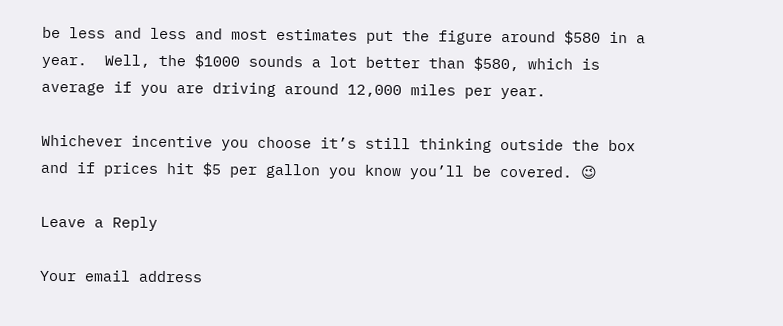be less and less and most estimates put the figure around $580 in a year.  Well, the $1000 sounds a lot better than $580, which is average if you are driving around 12,000 miles per year.

Whichever incentive you choose it’s still thinking outside the box and if prices hit $5 per gallon you know you’ll be covered. 😉

Leave a Reply

Your email address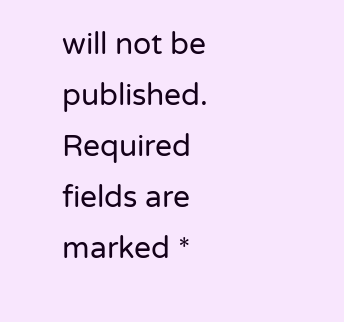will not be published. Required fields are marked *